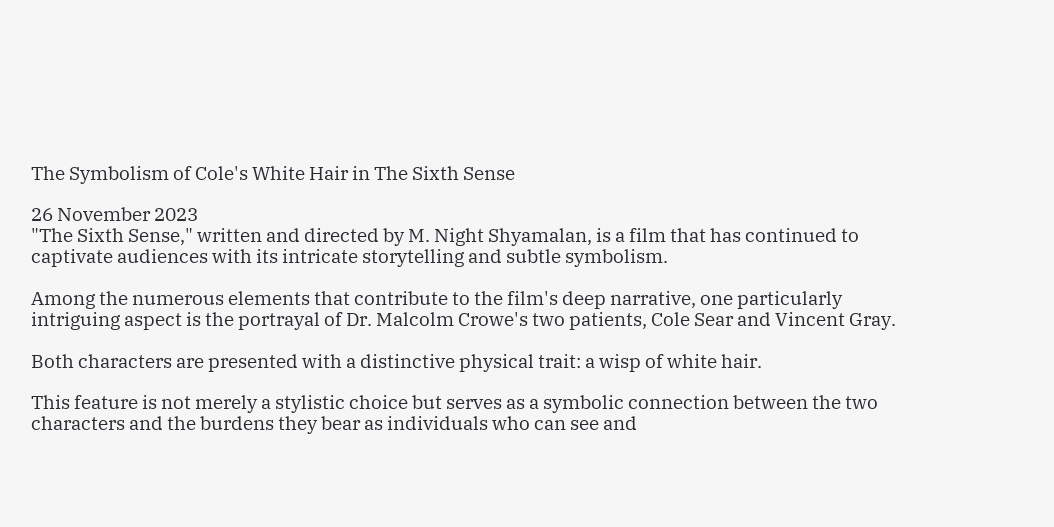The Symbolism of Cole's White Hair in The Sixth Sense

26 November 2023
"The Sixth Sense," written and directed by M. Night Shyamalan, is a film that has continued to captivate audiences with its intricate storytelling and subtle symbolism.

Among the numerous elements that contribute to the film's deep narrative, one particularly intriguing aspect is the portrayal of Dr. Malcolm Crowe's two patients, Cole Sear and Vincent Gray.

Both characters are presented with a distinctive physical trait: a wisp of white hair.

This feature is not merely a stylistic choice but serves as a symbolic connection between the two characters and the burdens they bear as individuals who can see and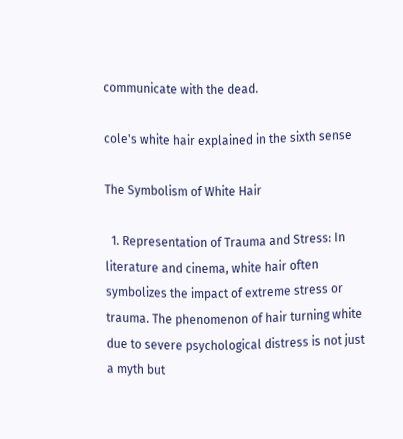communicate with the dead.

cole's white hair explained in the sixth sense

The Symbolism of White Hair

  1. Representation of Trauma and Stress: In literature and cinema, white hair often symbolizes the impact of extreme stress or trauma. The phenomenon of hair turning white due to severe psychological distress is not just a myth but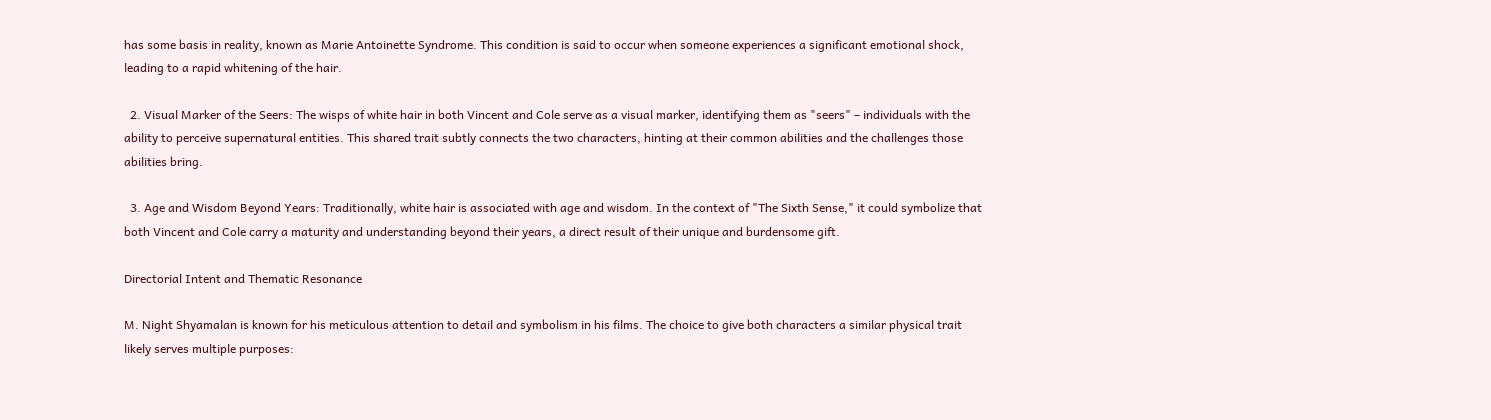has some basis in reality, known as Marie Antoinette Syndrome. This condition is said to occur when someone experiences a significant emotional shock, leading to a rapid whitening of the hair.

  2. Visual Marker of the Seers: The wisps of white hair in both Vincent and Cole serve as a visual marker, identifying them as "seers" – individuals with the ability to perceive supernatural entities. This shared trait subtly connects the two characters, hinting at their common abilities and the challenges those abilities bring.

  3. Age and Wisdom Beyond Years: Traditionally, white hair is associated with age and wisdom. In the context of "The Sixth Sense," it could symbolize that both Vincent and Cole carry a maturity and understanding beyond their years, a direct result of their unique and burdensome gift.

Directorial Intent and Thematic Resonance

M. Night Shyamalan is known for his meticulous attention to detail and symbolism in his films. The choice to give both characters a similar physical trait likely serves multiple purposes: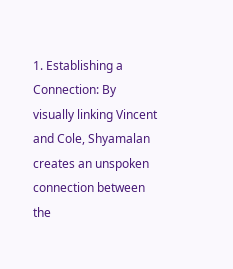1. Establishing a Connection: By visually linking Vincent and Cole, Shyamalan creates an unspoken connection between the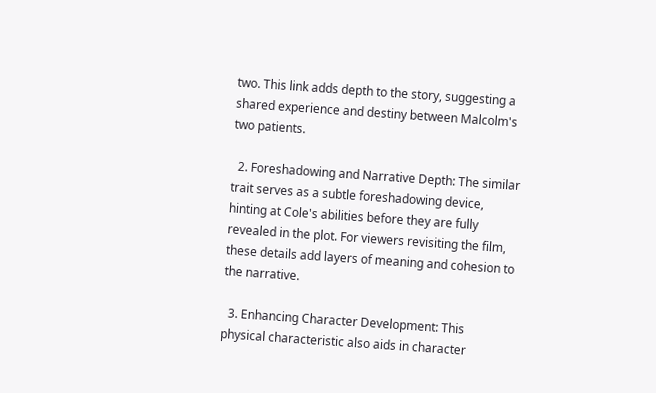two. This link adds depth to the story, suggesting a shared experience and destiny between Malcolm's two patients.

  2. Foreshadowing and Narrative Depth: The similar trait serves as a subtle foreshadowing device, hinting at Cole's abilities before they are fully revealed in the plot. For viewers revisiting the film, these details add layers of meaning and cohesion to the narrative.

  3. Enhancing Character Development: This physical characteristic also aids in character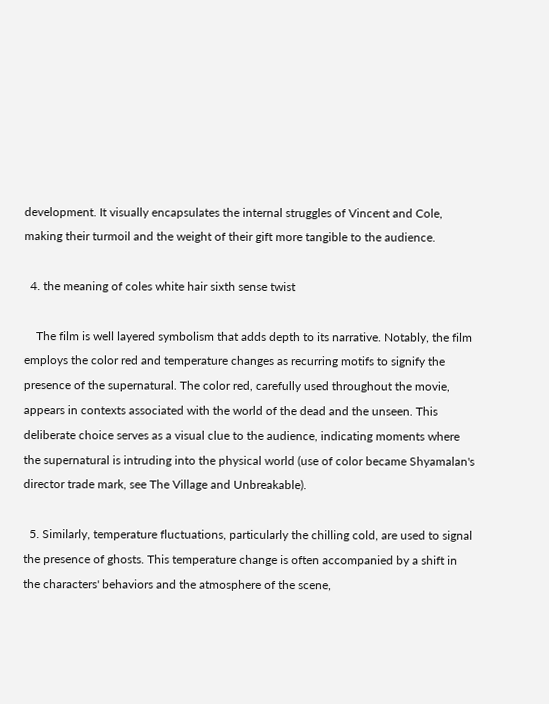development. It visually encapsulates the internal struggles of Vincent and Cole, making their turmoil and the weight of their gift more tangible to the audience.

  4. the meaning of coles white hair sixth sense twist

    The film is well layered symbolism that adds depth to its narrative. Notably, the film employs the color red and temperature changes as recurring motifs to signify the presence of the supernatural. The color red, carefully used throughout the movie, appears in contexts associated with the world of the dead and the unseen. This deliberate choice serves as a visual clue to the audience, indicating moments where the supernatural is intruding into the physical world (use of color became Shyamalan's director trade mark, see The Village and Unbreakable).

  5. Similarly, temperature fluctuations, particularly the chilling cold, are used to signal the presence of ghosts. This temperature change is often accompanied by a shift in the characters' behaviors and the atmosphere of the scene,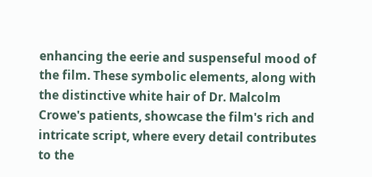enhancing the eerie and suspenseful mood of the film. These symbolic elements, along with the distinctive white hair of Dr. Malcolm Crowe's patients, showcase the film's rich and intricate script, where every detail contributes to the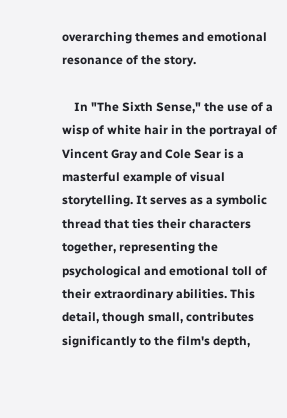overarching themes and emotional resonance of the story.

    In "The Sixth Sense," the use of a wisp of white hair in the portrayal of Vincent Gray and Cole Sear is a masterful example of visual storytelling. It serves as a symbolic thread that ties their characters together, representing the psychological and emotional toll of their extraordinary abilities. This detail, though small, contributes significantly to the film's depth,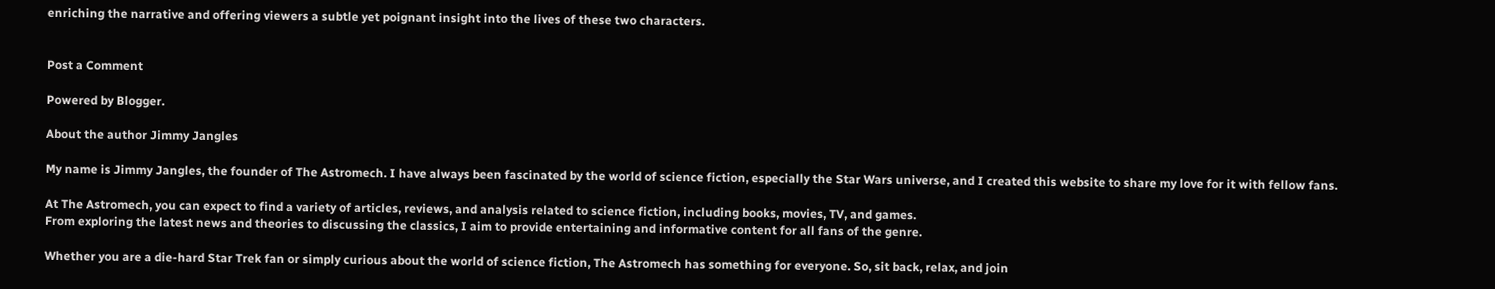enriching the narrative and offering viewers a subtle yet poignant insight into the lives of these two characters.


Post a Comment

Powered by Blogger.

About the author Jimmy Jangles

My name is Jimmy Jangles, the founder of The Astromech. I have always been fascinated by the world of science fiction, especially the Star Wars universe, and I created this website to share my love for it with fellow fans.

At The Astromech, you can expect to find a variety of articles, reviews, and analysis related to science fiction, including books, movies, TV, and games.
From exploring the latest news and theories to discussing the classics, I aim to provide entertaining and informative content for all fans of the genre.

Whether you are a die-hard Star Trek fan or simply curious about the world of science fiction, The Astromech has something for everyone. So, sit back, relax, and join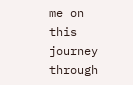me on this journey through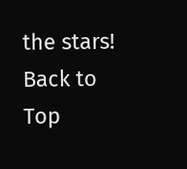the stars!
Back to Top